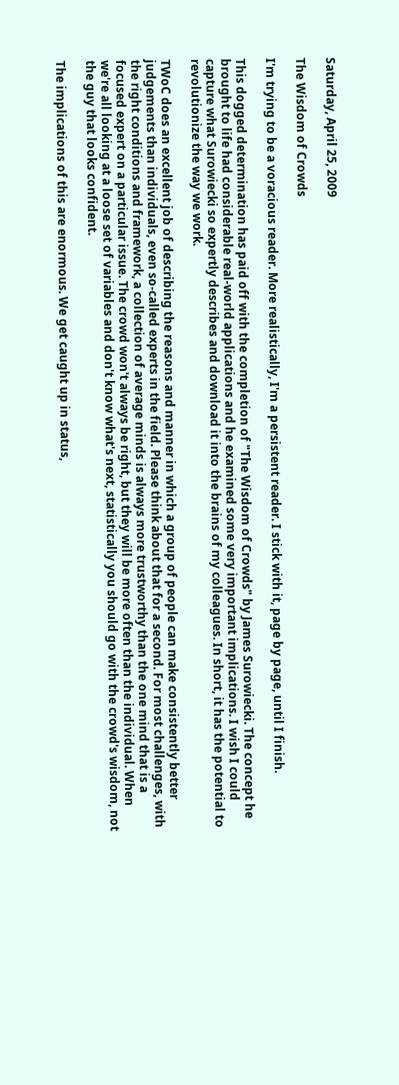Saturday, April 25, 2009

The Wisdom of Crowds

I'm trying to be a voracious reader. More realistically, I'm a persistent reader. I stick with it, page by page, until I finish.

This dogged determination has paid off with the completion of "The Wisdom of Crowds" by James Surowiecki. The concept he brought to life had considerable real-world applications and he examined some very important implications. I wish I could capture what Surowiecki so expertly describes and download it into the brains of my colleagues. In short, it has the potential to revolutionize the way we work.

TWoC does an excellent job of describing the reasons and manner in which a group of people can make consistently better judgements than individuals, even so-called experts in the field. Please think about that for a second. For most challenges, with the right conditions and framework, a collection of average minds is always more trustworthy than the one mind that is a focused expert on a particular issue. The crowd won't always be right, but they will be more often than the individual. When we're all looking at a loose set of variables and don't know what's next, statistically you should go with the crowd's wisdom, not the guy that looks confident.

The implications of this are enormous. We get caught up in status,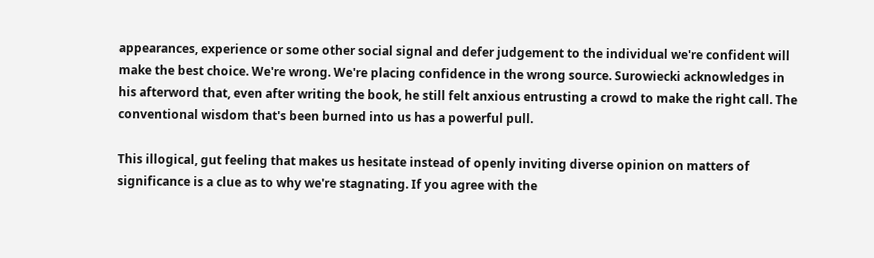appearances, experience or some other social signal and defer judgement to the individual we're confident will make the best choice. We're wrong. We're placing confidence in the wrong source. Surowiecki acknowledges in his afterword that, even after writing the book, he still felt anxious entrusting a crowd to make the right call. The conventional wisdom that's been burned into us has a powerful pull.

This illogical, gut feeling that makes us hesitate instead of openly inviting diverse opinion on matters of significance is a clue as to why we're stagnating. If you agree with the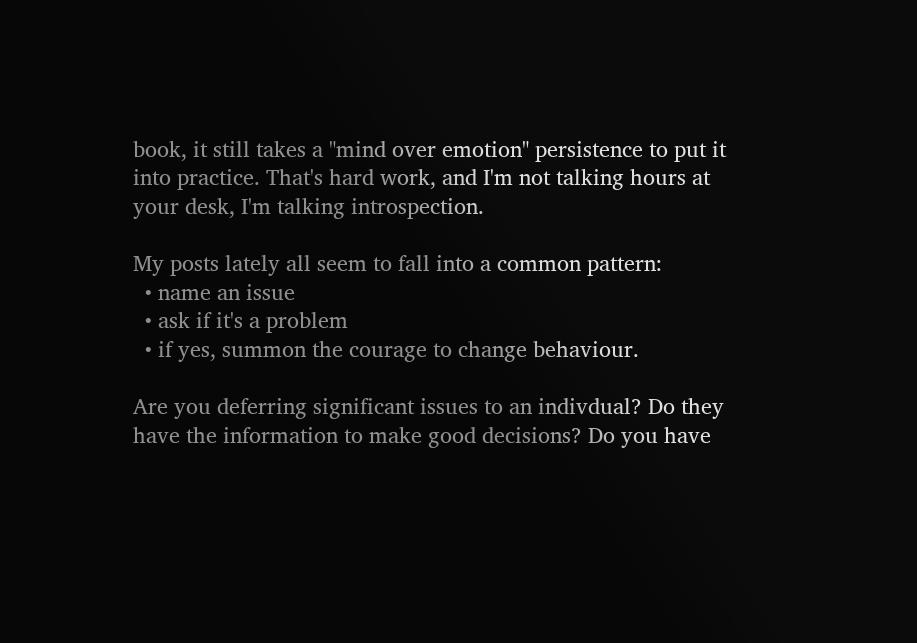book, it still takes a "mind over emotion" persistence to put it into practice. That's hard work, and I'm not talking hours at your desk, I'm talking introspection.

My posts lately all seem to fall into a common pattern:
  • name an issue
  • ask if it's a problem
  • if yes, summon the courage to change behaviour.

Are you deferring significant issues to an indivdual? Do they have the information to make good decisions? Do you have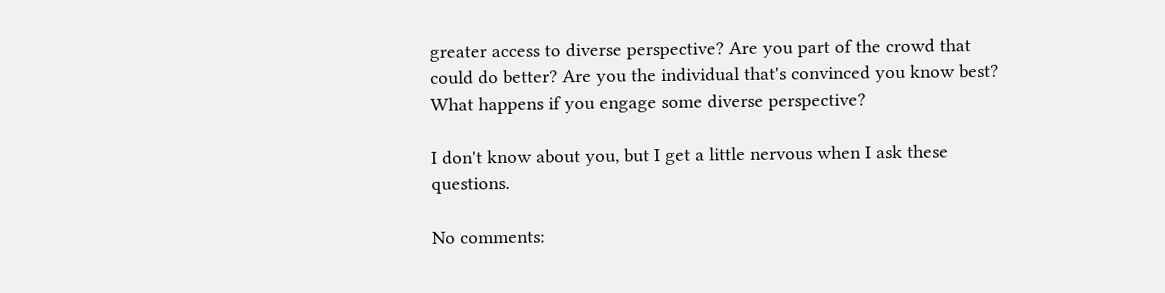greater access to diverse perspective? Are you part of the crowd that could do better? Are you the individual that's convinced you know best? What happens if you engage some diverse perspective?

I don't know about you, but I get a little nervous when I ask these questions.

No comments: